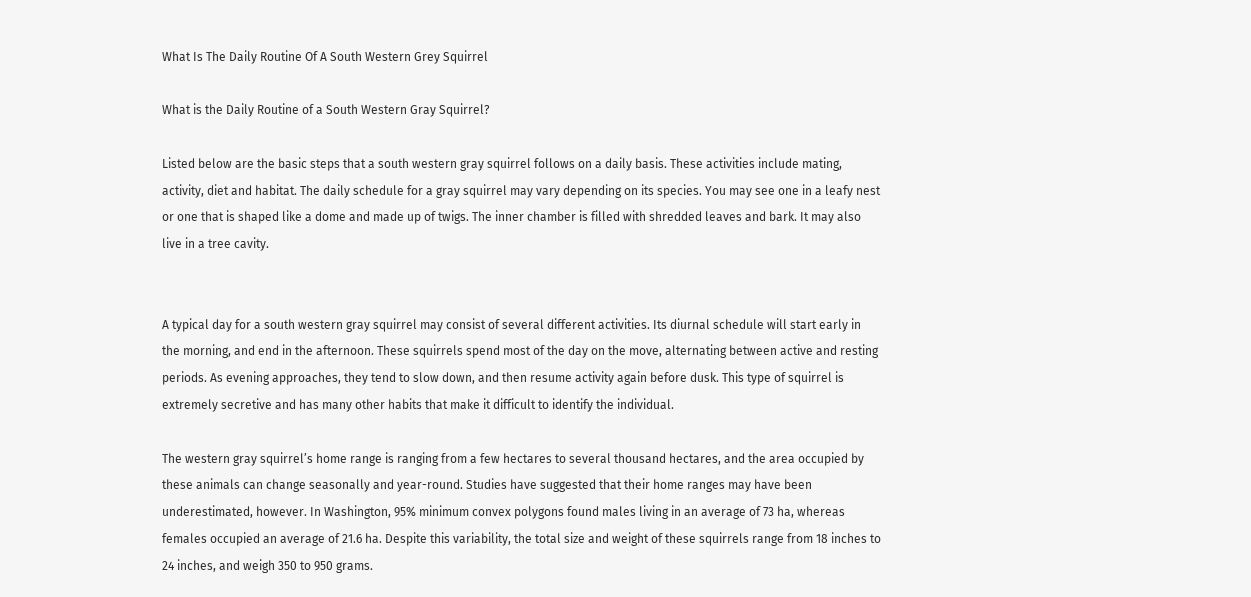What Is The Daily Routine Of A South Western Grey Squirrel

What is the Daily Routine of a South Western Gray Squirrel?

Listed below are the basic steps that a south western gray squirrel follows on a daily basis. These activities include mating, activity, diet and habitat. The daily schedule for a gray squirrel may vary depending on its species. You may see one in a leafy nest or one that is shaped like a dome and made up of twigs. The inner chamber is filled with shredded leaves and bark. It may also live in a tree cavity.


A typical day for a south western gray squirrel may consist of several different activities. Its diurnal schedule will start early in the morning, and end in the afternoon. These squirrels spend most of the day on the move, alternating between active and resting periods. As evening approaches, they tend to slow down, and then resume activity again before dusk. This type of squirrel is extremely secretive and has many other habits that make it difficult to identify the individual.

The western gray squirrel’s home range is ranging from a few hectares to several thousand hectares, and the area occupied by these animals can change seasonally and year-round. Studies have suggested that their home ranges may have been underestimated, however. In Washington, 95% minimum convex polygons found males living in an average of 73 ha, whereas females occupied an average of 21.6 ha. Despite this variability, the total size and weight of these squirrels range from 18 inches to 24 inches, and weigh 350 to 950 grams.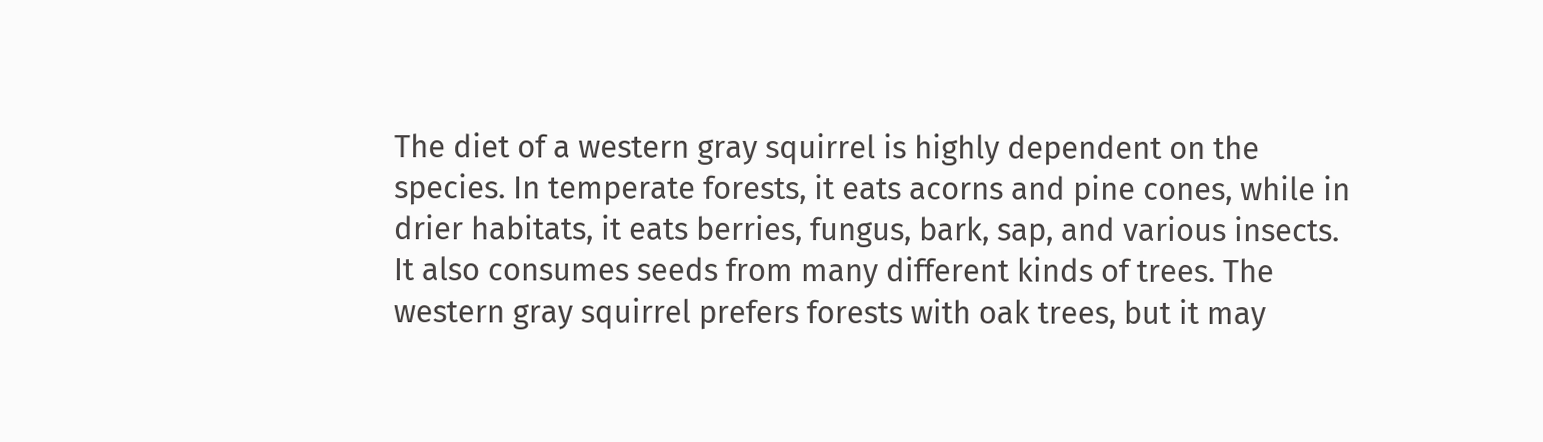The diet of a western gray squirrel is highly dependent on the species. In temperate forests, it eats acorns and pine cones, while in drier habitats, it eats berries, fungus, bark, sap, and various insects. It also consumes seeds from many different kinds of trees. The western gray squirrel prefers forests with oak trees, but it may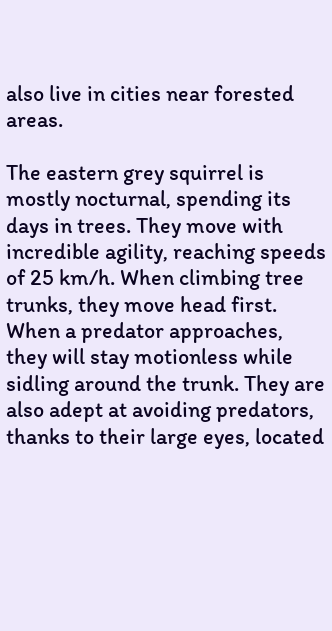also live in cities near forested areas.

The eastern grey squirrel is mostly nocturnal, spending its days in trees. They move with incredible agility, reaching speeds of 25 km/h. When climbing tree trunks, they move head first. When a predator approaches, they will stay motionless while sidling around the trunk. They are also adept at avoiding predators, thanks to their large eyes, located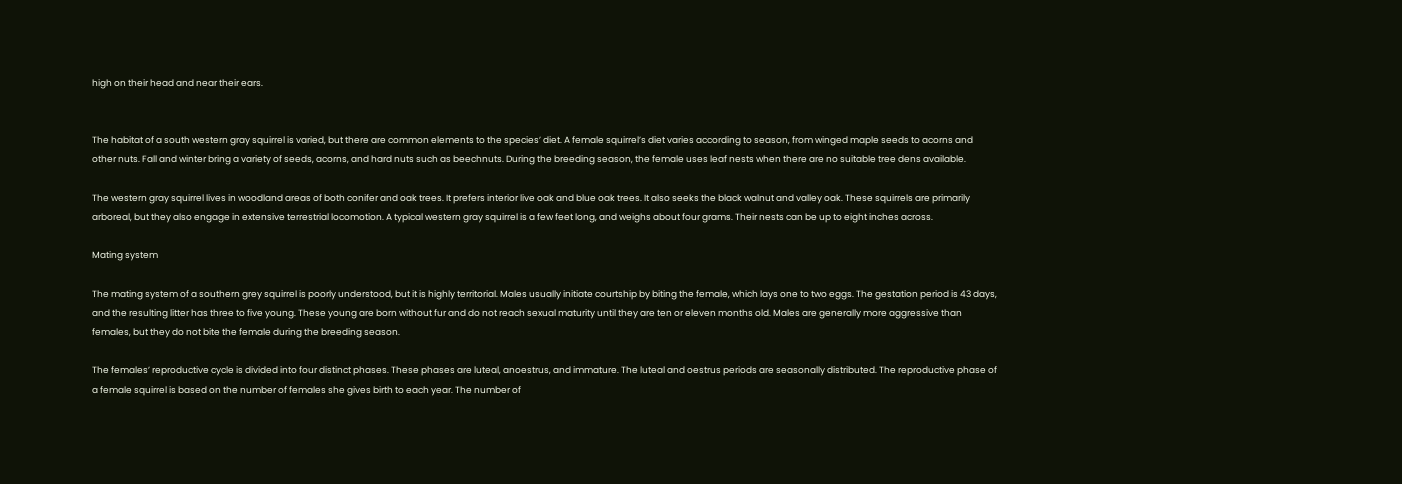high on their head and near their ears.


The habitat of a south western gray squirrel is varied, but there are common elements to the species’ diet. A female squirrel’s diet varies according to season, from winged maple seeds to acorns and other nuts. Fall and winter bring a variety of seeds, acorns, and hard nuts such as beechnuts. During the breeding season, the female uses leaf nests when there are no suitable tree dens available.

The western gray squirrel lives in woodland areas of both conifer and oak trees. It prefers interior live oak and blue oak trees. It also seeks the black walnut and valley oak. These squirrels are primarily arboreal, but they also engage in extensive terrestrial locomotion. A typical western gray squirrel is a few feet long, and weighs about four grams. Their nests can be up to eight inches across.

Mating system

The mating system of a southern grey squirrel is poorly understood, but it is highly territorial. Males usually initiate courtship by biting the female, which lays one to two eggs. The gestation period is 43 days, and the resulting litter has three to five young. These young are born without fur and do not reach sexual maturity until they are ten or eleven months old. Males are generally more aggressive than females, but they do not bite the female during the breeding season.

The females’ reproductive cycle is divided into four distinct phases. These phases are luteal, anoestrus, and immature. The luteal and oestrus periods are seasonally distributed. The reproductive phase of a female squirrel is based on the number of females she gives birth to each year. The number of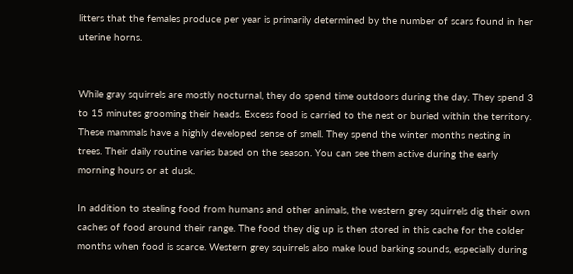litters that the females produce per year is primarily determined by the number of scars found in her uterine horns.


While gray squirrels are mostly nocturnal, they do spend time outdoors during the day. They spend 3 to 15 minutes grooming their heads. Excess food is carried to the nest or buried within the territory. These mammals have a highly developed sense of smell. They spend the winter months nesting in trees. Their daily routine varies based on the season. You can see them active during the early morning hours or at dusk.

In addition to stealing food from humans and other animals, the western grey squirrels dig their own caches of food around their range. The food they dig up is then stored in this cache for the colder months when food is scarce. Western grey squirrels also make loud barking sounds, especially during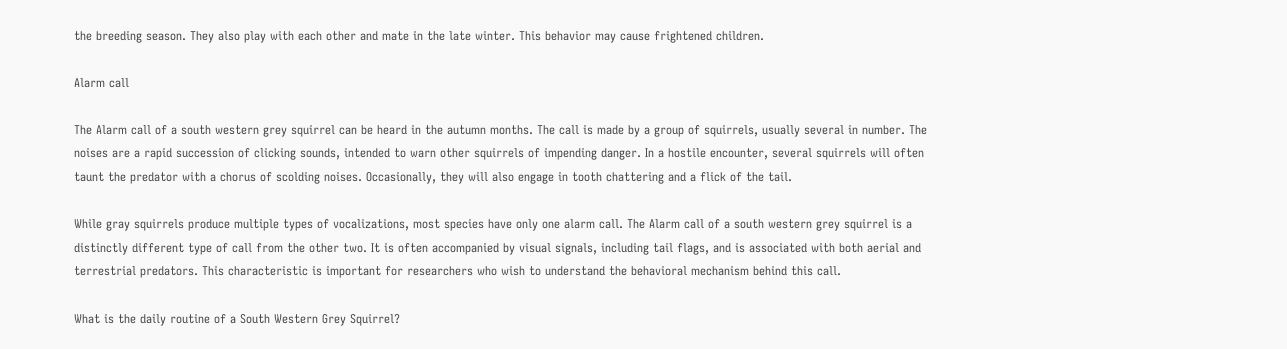the breeding season. They also play with each other and mate in the late winter. This behavior may cause frightened children.

Alarm call

The Alarm call of a south western grey squirrel can be heard in the autumn months. The call is made by a group of squirrels, usually several in number. The noises are a rapid succession of clicking sounds, intended to warn other squirrels of impending danger. In a hostile encounter, several squirrels will often taunt the predator with a chorus of scolding noises. Occasionally, they will also engage in tooth chattering and a flick of the tail.

While gray squirrels produce multiple types of vocalizations, most species have only one alarm call. The Alarm call of a south western grey squirrel is a distinctly different type of call from the other two. It is often accompanied by visual signals, including tail flags, and is associated with both aerial and terrestrial predators. This characteristic is important for researchers who wish to understand the behavioral mechanism behind this call.

What is the daily routine of a South Western Grey Squirrel?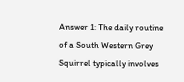Answer 1: The daily routine of a South Western Grey Squirrel typically involves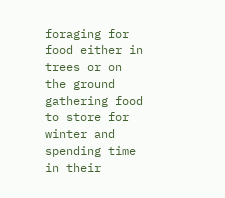foraging for food either in trees or on the ground gathering food to store for winter and spending time in their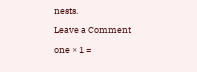nests.

Leave a Comment

one × 1 =